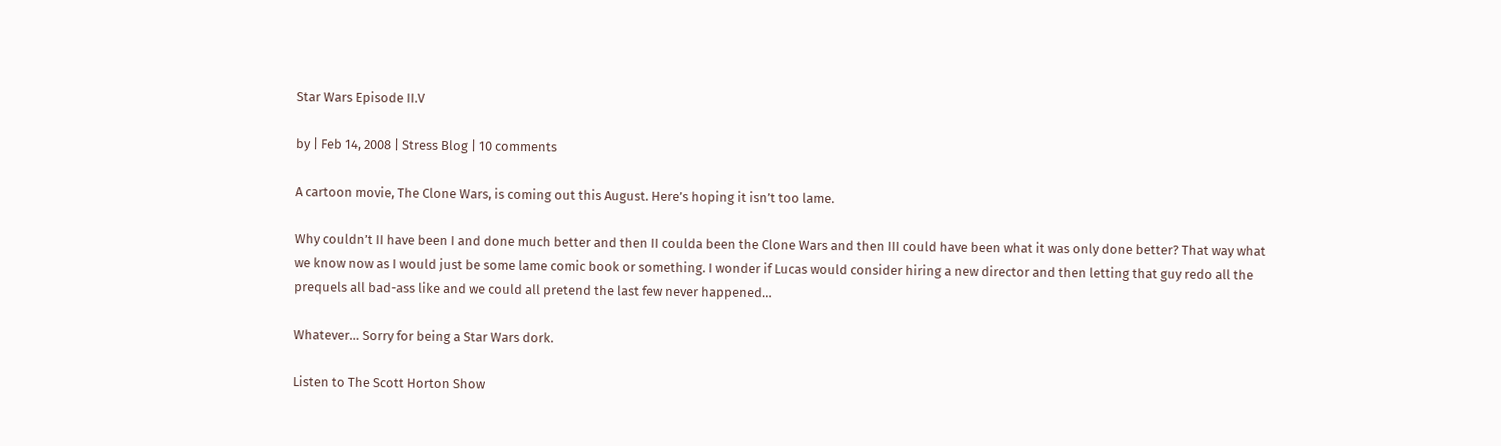Star Wars Episode II.V

by | Feb 14, 2008 | Stress Blog | 10 comments

A cartoon movie, The Clone Wars, is coming out this August. Here’s hoping it isn’t too lame.

Why couldn’t II have been I and done much better and then II coulda been the Clone Wars and then III could have been what it was only done better? That way what we know now as I would just be some lame comic book or something. I wonder if Lucas would consider hiring a new director and then letting that guy redo all the prequels all bad-ass like and we could all pretend the last few never happened…

Whatever… Sorry for being a Star Wars dork.

Listen to The Scott Horton Show